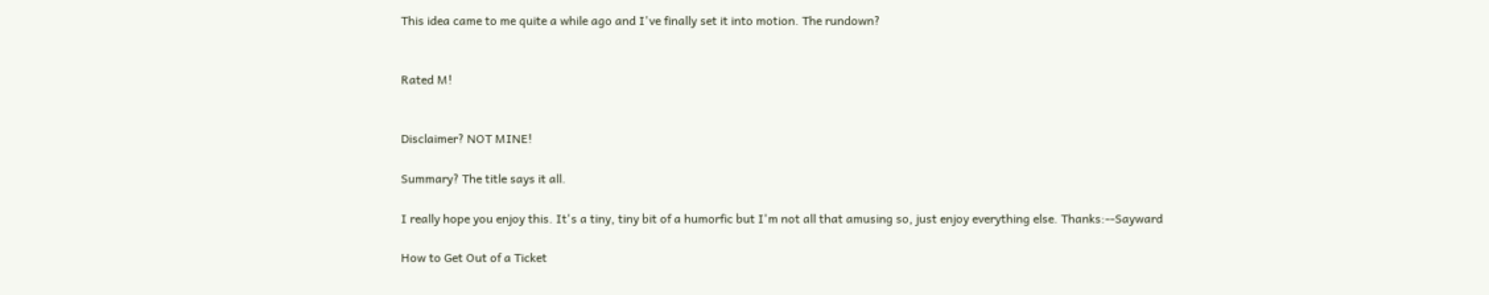This idea came to me quite a while ago and I've finally set it into motion. The rundown?


Rated M!


Disclaimer? NOT MINE!

Summary? The title says it all.

I really hope you enjoy this. It's a tiny, tiny bit of a humorfic but I'm not all that amusing so, just enjoy everything else. Thanks:--Sayward

How to Get Out of a Ticket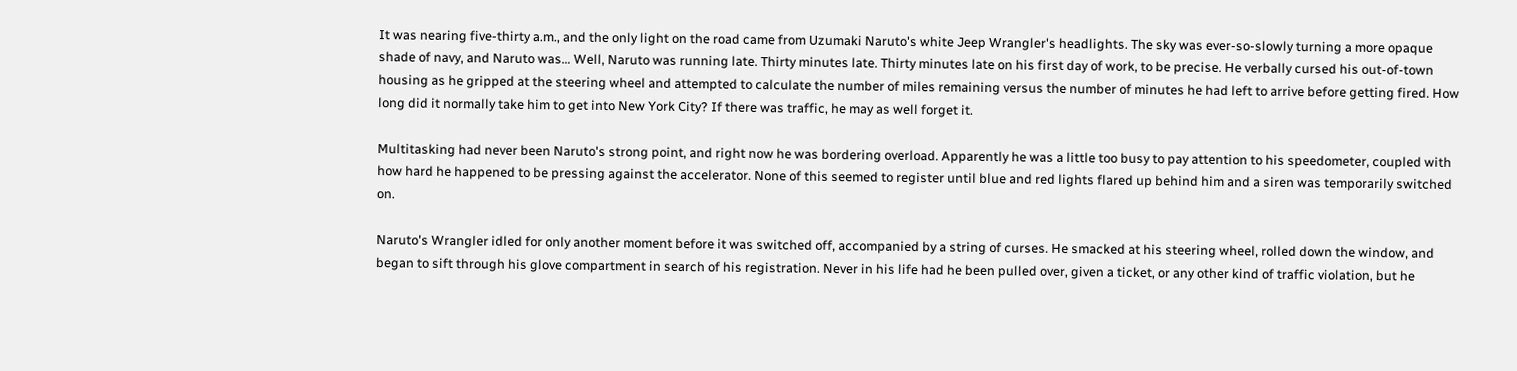It was nearing five-thirty a.m., and the only light on the road came from Uzumaki Naruto's white Jeep Wrangler's headlights. The sky was ever-so-slowly turning a more opaque shade of navy, and Naruto was… Well, Naruto was running late. Thirty minutes late. Thirty minutes late on his first day of work, to be precise. He verbally cursed his out-of-town housing as he gripped at the steering wheel and attempted to calculate the number of miles remaining versus the number of minutes he had left to arrive before getting fired. How long did it normally take him to get into New York City? If there was traffic, he may as well forget it.

Multitasking had never been Naruto's strong point, and right now he was bordering overload. Apparently he was a little too busy to pay attention to his speedometer, coupled with how hard he happened to be pressing against the accelerator. None of this seemed to register until blue and red lights flared up behind him and a siren was temporarily switched on.

Naruto's Wrangler idled for only another moment before it was switched off, accompanied by a string of curses. He smacked at his steering wheel, rolled down the window, and began to sift through his glove compartment in search of his registration. Never in his life had he been pulled over, given a ticket, or any other kind of traffic violation, but he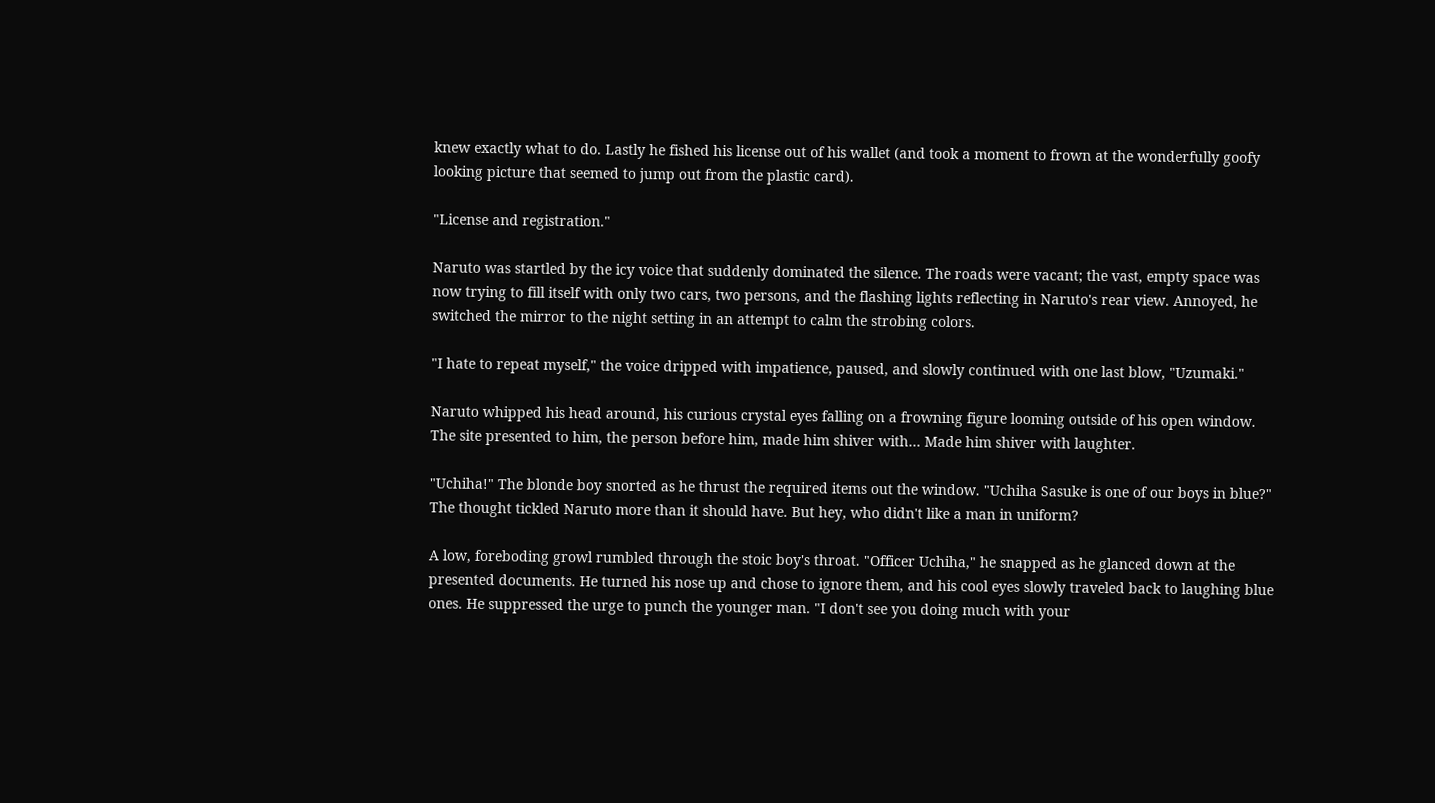knew exactly what to do. Lastly he fished his license out of his wallet (and took a moment to frown at the wonderfully goofy looking picture that seemed to jump out from the plastic card).

"License and registration."

Naruto was startled by the icy voice that suddenly dominated the silence. The roads were vacant; the vast, empty space was now trying to fill itself with only two cars, two persons, and the flashing lights reflecting in Naruto's rear view. Annoyed, he switched the mirror to the night setting in an attempt to calm the strobing colors.

"I hate to repeat myself," the voice dripped with impatience, paused, and slowly continued with one last blow, "Uzumaki."

Naruto whipped his head around, his curious crystal eyes falling on a frowning figure looming outside of his open window. The site presented to him, the person before him, made him shiver with… Made him shiver with laughter.

"Uchiha!" The blonde boy snorted as he thrust the required items out the window. "Uchiha Sasuke is one of our boys in blue?" The thought tickled Naruto more than it should have. But hey, who didn't like a man in uniform?

A low, foreboding growl rumbled through the stoic boy's throat. "Officer Uchiha," he snapped as he glanced down at the presented documents. He turned his nose up and chose to ignore them, and his cool eyes slowly traveled back to laughing blue ones. He suppressed the urge to punch the younger man. "I don't see you doing much with your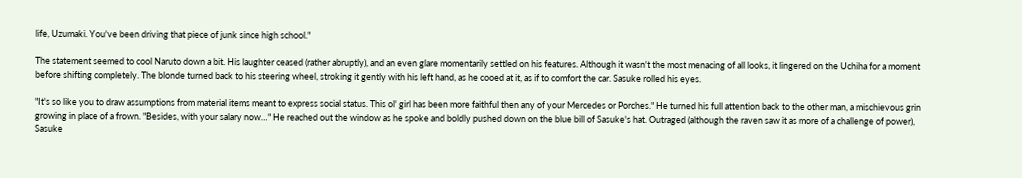life, Uzumaki. You've been driving that piece of junk since high school."

The statement seemed to cool Naruto down a bit. His laughter ceased (rather abruptly), and an even glare momentarily settled on his features. Although it wasn't the most menacing of all looks, it lingered on the Uchiha for a moment before shifting completely. The blonde turned back to his steering wheel, stroking it gently with his left hand, as he cooed at it, as if to comfort the car. Sasuke rolled his eyes.

"It's so like you to draw assumptions from material items meant to express social status. This ol' girl has been more faithful then any of your Mercedes or Porches." He turned his full attention back to the other man, a mischievous grin growing in place of a frown. "Besides, with your salary now…" He reached out the window as he spoke and boldly pushed down on the blue bill of Sasuke's hat. Outraged (although the raven saw it as more of a challenge of power), Sasuke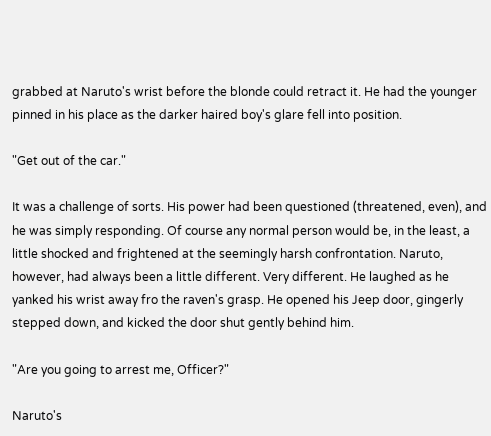grabbed at Naruto's wrist before the blonde could retract it. He had the younger pinned in his place as the darker haired boy's glare fell into position.

"Get out of the car."

It was a challenge of sorts. His power had been questioned (threatened, even), and he was simply responding. Of course any normal person would be, in the least, a little shocked and frightened at the seemingly harsh confrontation. Naruto, however, had always been a little different. Very different. He laughed as he yanked his wrist away fro the raven's grasp. He opened his Jeep door, gingerly stepped down, and kicked the door shut gently behind him.

"Are you going to arrest me, Officer?"

Naruto's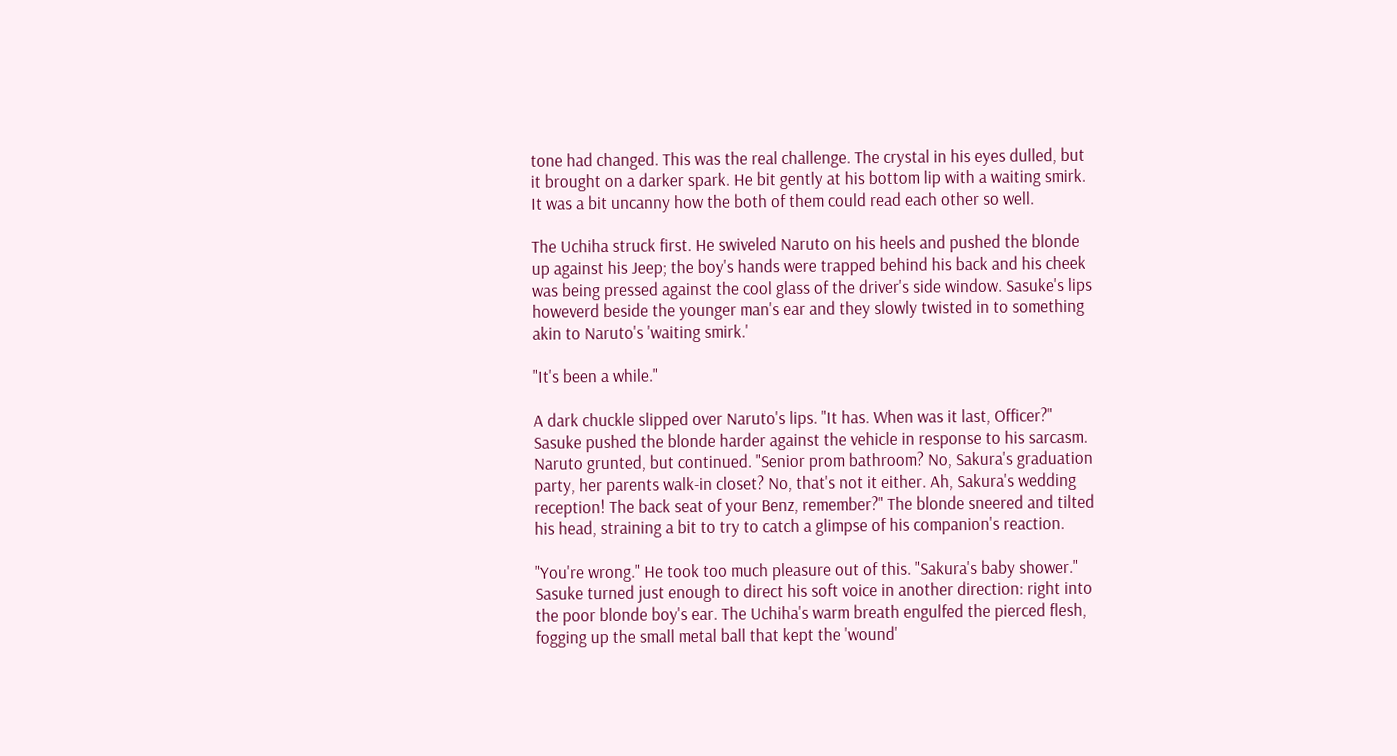tone had changed. This was the real challenge. The crystal in his eyes dulled, but it brought on a darker spark. He bit gently at his bottom lip with a waiting smirk. It was a bit uncanny how the both of them could read each other so well.

The Uchiha struck first. He swiveled Naruto on his heels and pushed the blonde up against his Jeep; the boy's hands were trapped behind his back and his cheek was being pressed against the cool glass of the driver's side window. Sasuke's lips howeverd beside the younger man's ear and they slowly twisted in to something akin to Naruto's 'waiting smirk.'

"It's been a while."

A dark chuckle slipped over Naruto's lips. "It has. When was it last, Officer?" Sasuke pushed the blonde harder against the vehicle in response to his sarcasm. Naruto grunted, but continued. "Senior prom bathroom? No, Sakura's graduation party, her parents walk-in closet? No, that's not it either. Ah, Sakura's wedding reception! The back seat of your Benz, remember?" The blonde sneered and tilted his head, straining a bit to try to catch a glimpse of his companion's reaction.

"You're wrong." He took too much pleasure out of this. "Sakura's baby shower." Sasuke turned just enough to direct his soft voice in another direction: right into the poor blonde boy's ear. The Uchiha's warm breath engulfed the pierced flesh, fogging up the small metal ball that kept the 'wound'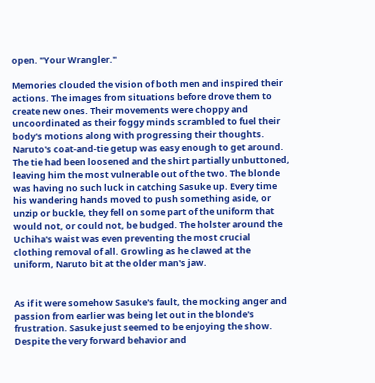open. "Your Wrangler."

Memories clouded the vision of both men and inspired their actions. The images from situations before drove them to create new ones. Their movements were choppy and uncoordinated as their foggy minds scrambled to fuel their body's motions along with progressing their thoughts. Naruto's coat-and-tie getup was easy enough to get around. The tie had been loosened and the shirt partially unbuttoned, leaving him the most vulnerable out of the two. The blonde was having no such luck in catching Sasuke up. Every time his wandering hands moved to push something aside, or unzip or buckle, they fell on some part of the uniform that would not, or could not, be budged. The holster around the Uchiha's waist was even preventing the most crucial clothing removal of all. Growling as he clawed at the uniform, Naruto bit at the older man's jaw.


As if it were somehow Sasuke's fault, the mocking anger and passion from earlier was being let out in the blonde's frustration. Sasuke just seemed to be enjoying the show. Despite the very forward behavior and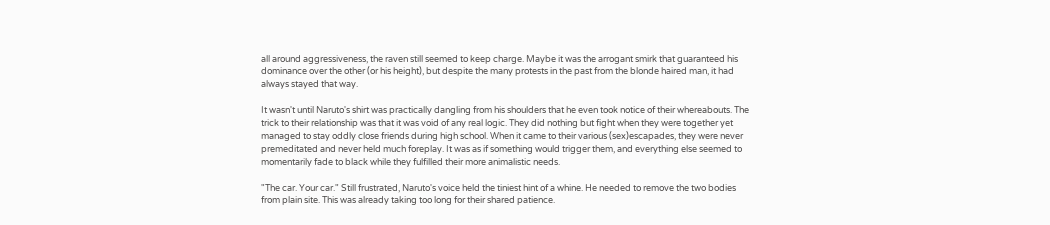all around aggressiveness, the raven still seemed to keep charge. Maybe it was the arrogant smirk that guaranteed his dominance over the other (or his height), but despite the many protests in the past from the blonde haired man, it had always stayed that way.

It wasn't until Naruto's shirt was practically dangling from his shoulders that he even took notice of their whereabouts. The trick to their relationship was that it was void of any real logic. They did nothing but fight when they were together yet managed to stay oddly close friends during high school. When it came to their various (sex)escapades, they were never premeditated and never held much foreplay. It was as if something would trigger them, and everything else seemed to momentarily fade to black while they fulfilled their more animalistic needs.

"The car. Your car." Still frustrated, Naruto's voice held the tiniest hint of a whine. He needed to remove the two bodies from plain site. This was already taking too long for their shared patience.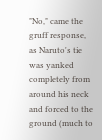"No," came the gruff response, as Naruto's tie was yanked completely from around his neck and forced to the ground (much to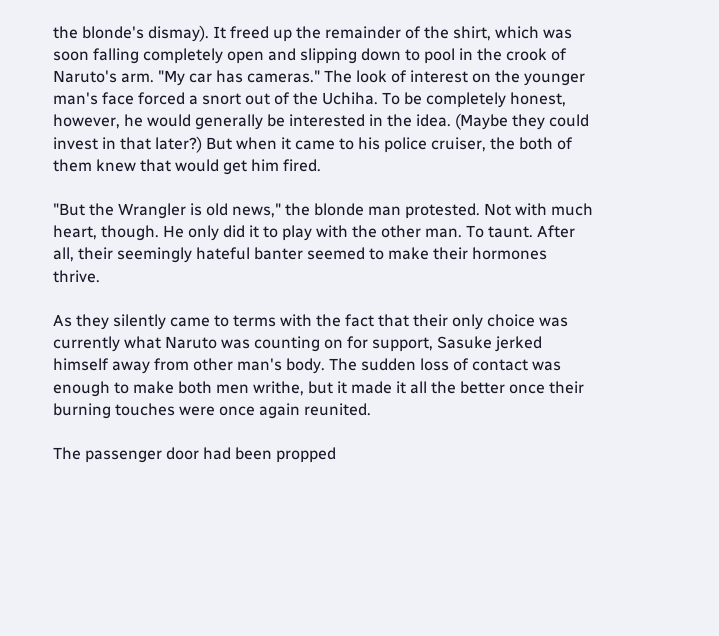the blonde's dismay). It freed up the remainder of the shirt, which was soon falling completely open and slipping down to pool in the crook of Naruto's arm. "My car has cameras." The look of interest on the younger man's face forced a snort out of the Uchiha. To be completely honest, however, he would generally be interested in the idea. (Maybe they could invest in that later?) But when it came to his police cruiser, the both of them knew that would get him fired.

"But the Wrangler is old news," the blonde man protested. Not with much heart, though. He only did it to play with the other man. To taunt. After all, their seemingly hateful banter seemed to make their hormones thrive.

As they silently came to terms with the fact that their only choice was currently what Naruto was counting on for support, Sasuke jerked himself away from other man's body. The sudden loss of contact was enough to make both men writhe, but it made it all the better once their burning touches were once again reunited.

The passenger door had been propped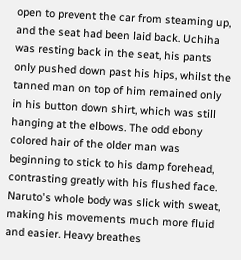open to prevent the car from steaming up, and the seat had been laid back. Uchiha was resting back in the seat, his pants only pushed down past his hips, whilst the tanned man on top of him remained only in his button down shirt, which was still hanging at the elbows. The odd ebony colored hair of the older man was beginning to stick to his damp forehead, contrasting greatly with his flushed face. Naruto's whole body was slick with sweat, making his movements much more fluid and easier. Heavy breathes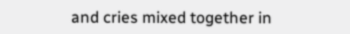and cries mixed together in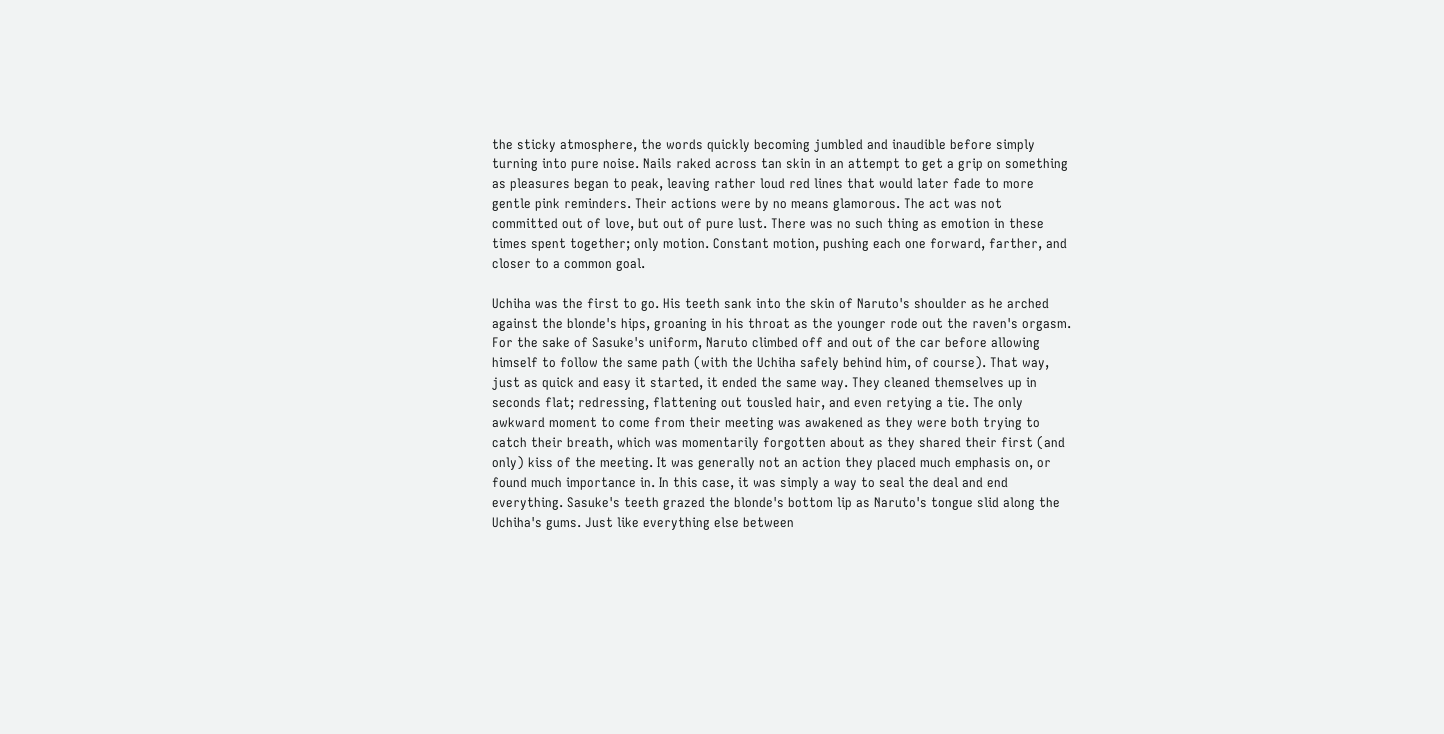the sticky atmosphere, the words quickly becoming jumbled and inaudible before simply turning into pure noise. Nails raked across tan skin in an attempt to get a grip on something as pleasures began to peak, leaving rather loud red lines that would later fade to more gentle pink reminders. Their actions were by no means glamorous. The act was not committed out of love, but out of pure lust. There was no such thing as emotion in these times spent together; only motion. Constant motion, pushing each one forward, farther, and closer to a common goal.

Uchiha was the first to go. His teeth sank into the skin of Naruto's shoulder as he arched against the blonde's hips, groaning in his throat as the younger rode out the raven's orgasm. For the sake of Sasuke's uniform, Naruto climbed off and out of the car before allowing himself to follow the same path (with the Uchiha safely behind him, of course). That way, just as quick and easy it started, it ended the same way. They cleaned themselves up in seconds flat; redressing, flattening out tousled hair, and even retying a tie. The only awkward moment to come from their meeting was awakened as they were both trying to catch their breath, which was momentarily forgotten about as they shared their first (and only) kiss of the meeting. It was generally not an action they placed much emphasis on, or found much importance in. In this case, it was simply a way to seal the deal and end everything. Sasuke's teeth grazed the blonde's bottom lip as Naruto's tongue slid along the Uchiha's gums. Just like everything else between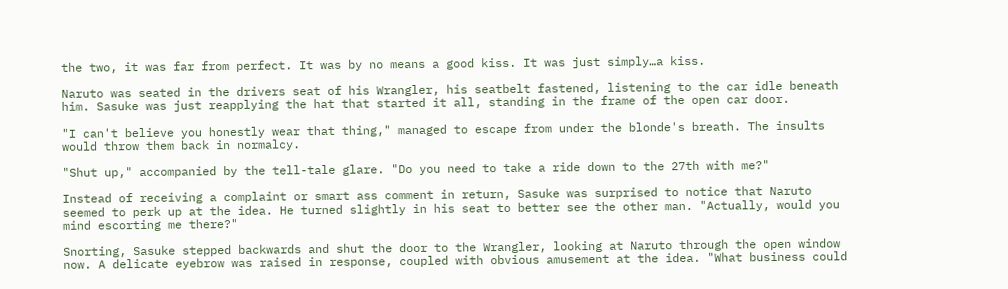the two, it was far from perfect. It was by no means a good kiss. It was just simply…a kiss.

Naruto was seated in the drivers seat of his Wrangler, his seatbelt fastened, listening to the car idle beneath him. Sasuke was just reapplying the hat that started it all, standing in the frame of the open car door.

"I can't believe you honestly wear that thing," managed to escape from under the blonde's breath. The insults would throw them back in normalcy.

"Shut up," accompanied by the tell-tale glare. "Do you need to take a ride down to the 27th with me?"

Instead of receiving a complaint or smart ass comment in return, Sasuke was surprised to notice that Naruto seemed to perk up at the idea. He turned slightly in his seat to better see the other man. "Actually, would you mind escorting me there?"

Snorting, Sasuke stepped backwards and shut the door to the Wrangler, looking at Naruto through the open window now. A delicate eyebrow was raised in response, coupled with obvious amusement at the idea. "What business could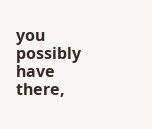you possibly have there,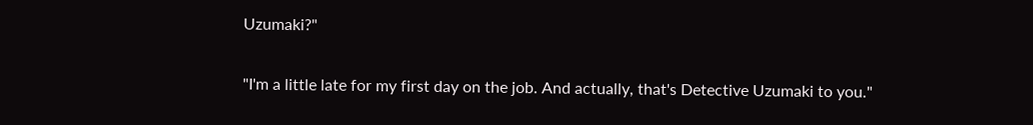Uzumaki?"

"I'm a little late for my first day on the job. And actually, that's Detective Uzumaki to you."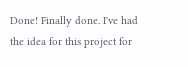Done! Finally done. I've had the idea for this project for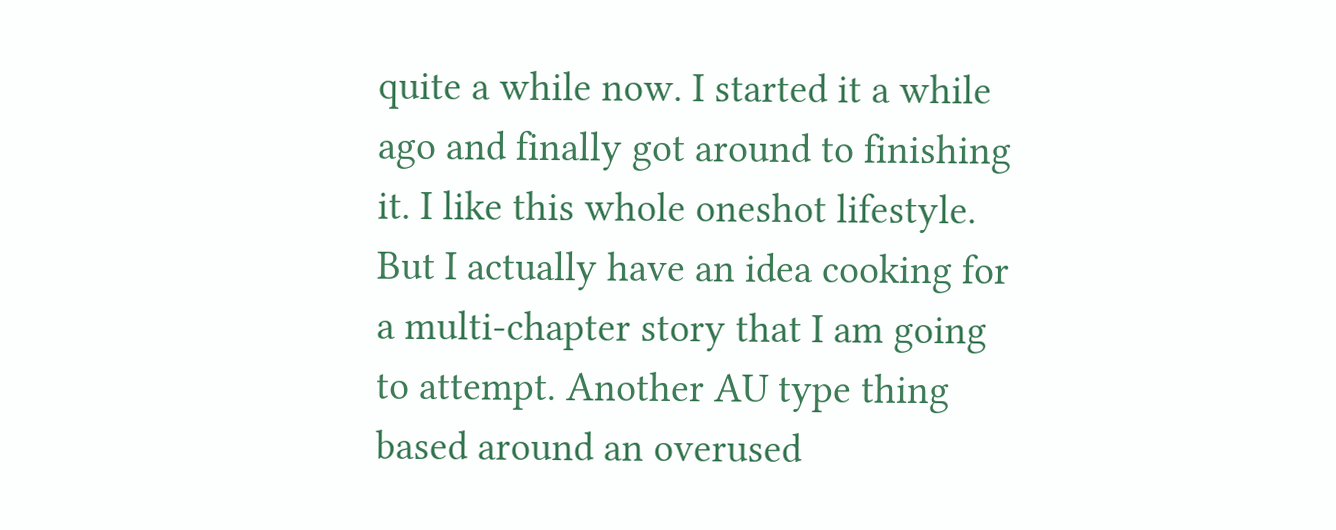quite a while now. I started it a while ago and finally got around to finishing it. I like this whole oneshot lifestyle. But I actually have an idea cooking for a multi-chapter story that I am going to attempt. Another AU type thing based around an overused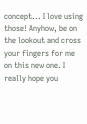concept... I love using those! Anyhow, be on the lookout and cross your fingers for me on this new one. I really hope you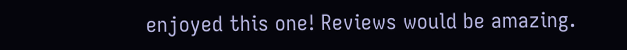enjoyed this one! Reviews would be amazing.